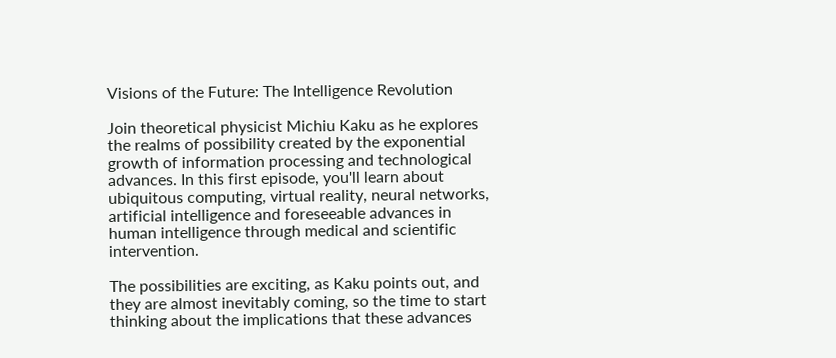Visions of the Future: The Intelligence Revolution

Join theoretical physicist Michiu Kaku as he explores the realms of possibility created by the exponential growth of information processing and technological advances. In this first episode, you'll learn about ubiquitous computing, virtual reality, neural networks, artificial intelligence and foreseeable advances in human intelligence through medical and scientific intervention.

The possibilities are exciting, as Kaku points out, and they are almost inevitably coming, so the time to start thinking about the implications that these advances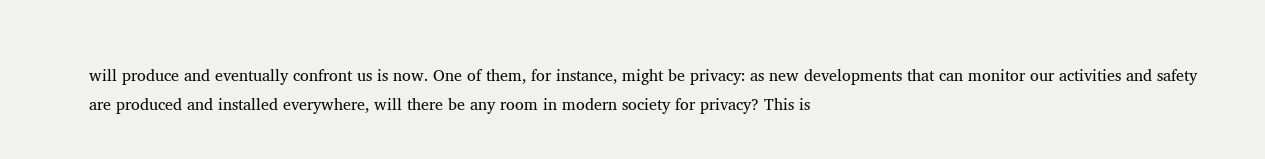will produce and eventually confront us is now. One of them, for instance, might be privacy: as new developments that can monitor our activities and safety are produced and installed everywhere, will there be any room in modern society for privacy? This is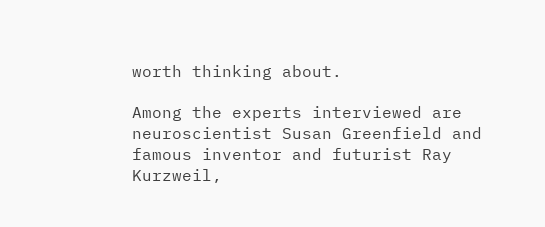worth thinking about.

Among the experts interviewed are neuroscientist Susan Greenfield and famous inventor and futurist Ray Kurzweil,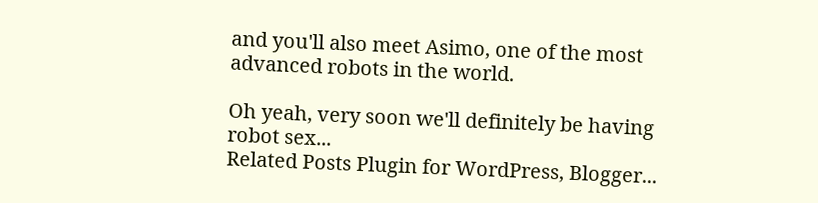and you'll also meet Asimo, one of the most advanced robots in the world.

Oh yeah, very soon we'll definitely be having robot sex...
Related Posts Plugin for WordPress, Blogger...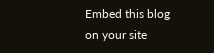Embed this blog on your site